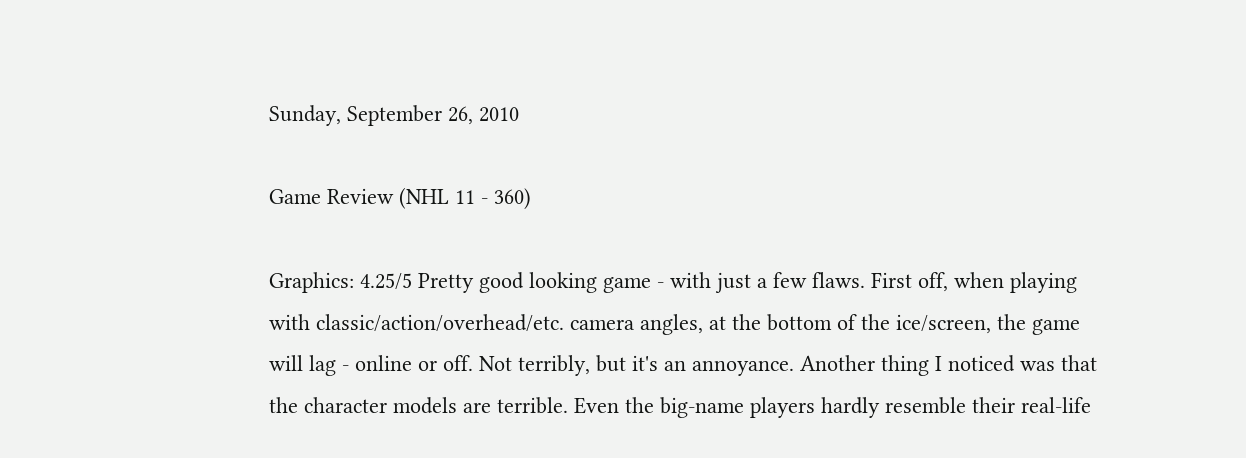Sunday, September 26, 2010

Game Review (NHL 11 - 360)

Graphics: 4.25/5 Pretty good looking game - with just a few flaws. First off, when playing with classic/action/overhead/etc. camera angles, at the bottom of the ice/screen, the game will lag - online or off. Not terribly, but it's an annoyance. Another thing I noticed was that the character models are terrible. Even the big-name players hardly resemble their real-life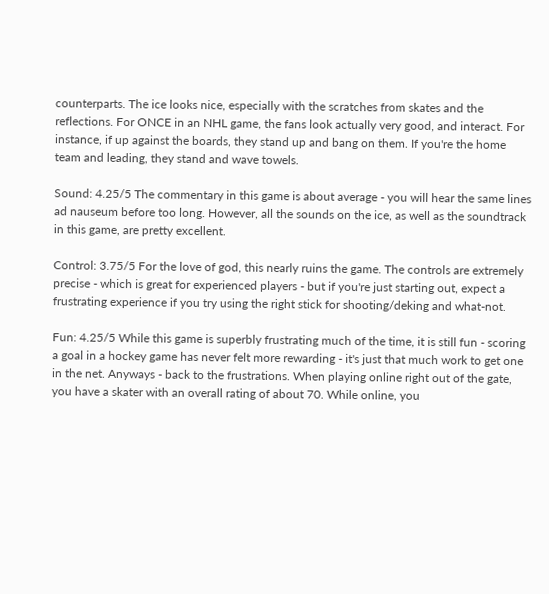counterparts. The ice looks nice, especially with the scratches from skates and the reflections. For ONCE in an NHL game, the fans look actually very good, and interact. For instance, if up against the boards, they stand up and bang on them. If you're the home team and leading, they stand and wave towels.

Sound: 4.25/5 The commentary in this game is about average - you will hear the same lines ad nauseum before too long. However, all the sounds on the ice, as well as the soundtrack in this game, are pretty excellent.

Control: 3.75/5 For the love of god, this nearly ruins the game. The controls are extremely precise - which is great for experienced players - but if you're just starting out, expect a frustrating experience if you try using the right stick for shooting/deking and what-not.

Fun: 4.25/5 While this game is superbly frustrating much of the time, it is still fun - scoring a goal in a hockey game has never felt more rewarding - it's just that much work to get one in the net. Anyways - back to the frustrations. When playing online right out of the gate, you have a skater with an overall rating of about 70. While online, you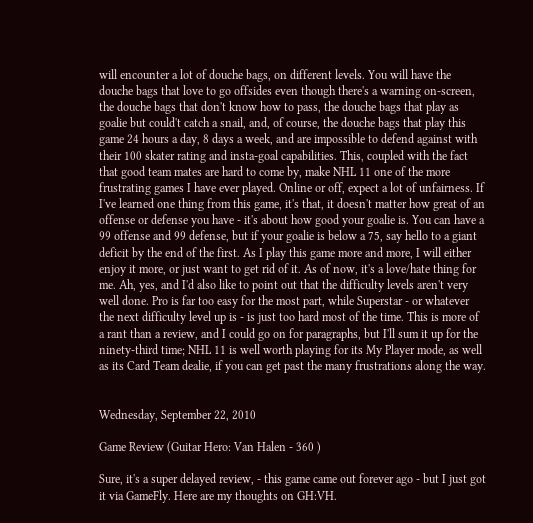will encounter a lot of douche bags, on different levels. You will have the douche bags that love to go offsides even though there's a warning on-screen, the douche bags that don't know how to pass, the douche bags that play as goalie but could't catch a snail, and, of course, the douche bags that play this game 24 hours a day, 8 days a week, and are impossible to defend against with their 100 skater rating and insta-goal capabilities. This, coupled with the fact that good team mates are hard to come by, make NHL 11 one of the more frustrating games I have ever played. Online or off, expect a lot of unfairness. If I've learned one thing from this game, it's that, it doesn't matter how great of an offense or defense you have - it's about how good your goalie is. You can have a 99 offense and 99 defense, but if your goalie is below a 75, say hello to a giant deficit by the end of the first. As I play this game more and more, I will either enjoy it more, or just want to get rid of it. As of now, it's a love/hate thing for me. Ah, yes, and I'd also like to point out that the difficulty levels aren't very well done. Pro is far too easy for the most part, while Superstar - or whatever the next difficulty level up is - is just too hard most of the time. This is more of a rant than a review, and I could go on for paragraphs, but I'll sum it up for the ninety-third time; NHL 11 is well worth playing for its My Player mode, as well as its Card Team dealie, if you can get past the many frustrations along the way.


Wednesday, September 22, 2010

Game Review (Guitar Hero: Van Halen - 360 )

Sure, it's a super delayed review, - this game came out forever ago - but I just got it via GameFly. Here are my thoughts on GH:VH.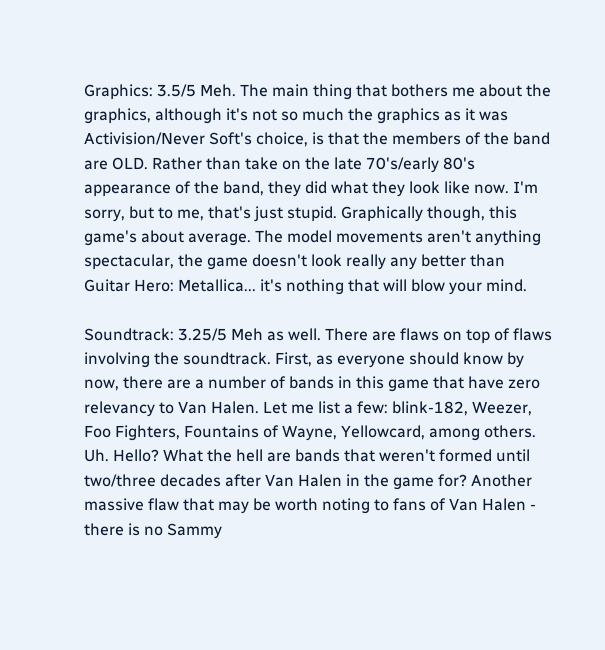Graphics: 3.5/5 Meh. The main thing that bothers me about the graphics, although it's not so much the graphics as it was Activision/Never Soft's choice, is that the members of the band are OLD. Rather than take on the late 70's/early 80's appearance of the band, they did what they look like now. I'm sorry, but to me, that's just stupid. Graphically though, this game's about average. The model movements aren't anything spectacular, the game doesn't look really any better than Guitar Hero: Metallica... it's nothing that will blow your mind.

Soundtrack: 3.25/5 Meh as well. There are flaws on top of flaws involving the soundtrack. First, as everyone should know by now, there are a number of bands in this game that have zero relevancy to Van Halen. Let me list a few: blink-182, Weezer, Foo Fighters, Fountains of Wayne, Yellowcard, among others. Uh. Hello? What the hell are bands that weren't formed until two/three decades after Van Halen in the game for? Another massive flaw that may be worth noting to fans of Van Halen - there is no Sammy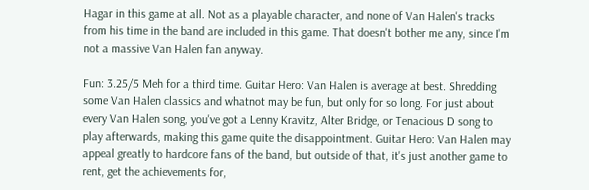Hagar in this game at all. Not as a playable character, and none of Van Halen's tracks from his time in the band are included in this game. That doesn't bother me any, since I'm not a massive Van Halen fan anyway.

Fun: 3.25/5 Meh for a third time. Guitar Hero: Van Halen is average at best. Shredding some Van Halen classics and whatnot may be fun, but only for so long. For just about every Van Halen song, you've got a Lenny Kravitz, Alter Bridge, or Tenacious D song to play afterwards, making this game quite the disappointment. Guitar Hero: Van Halen may appeal greatly to hardcore fans of the band, but outside of that, it's just another game to rent, get the achievements for,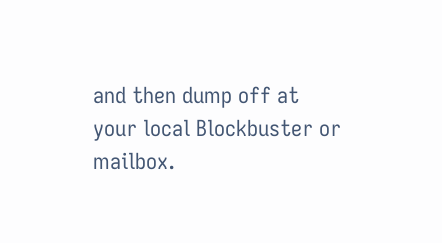and then dump off at your local Blockbuster or mailbox.